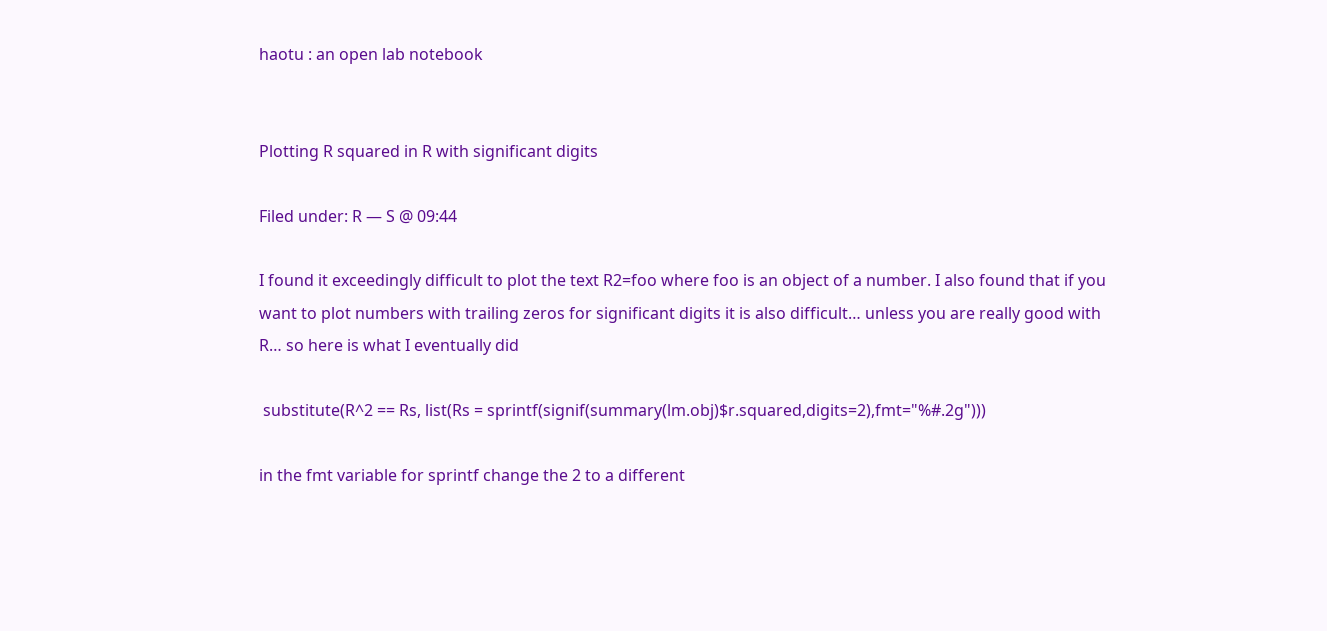haotu : an open lab notebook


Plotting R squared in R with significant digits

Filed under: R — S @ 09:44

I found it exceedingly difficult to plot the text R2=foo where foo is an object of a number. I also found that if you want to plot numbers with trailing zeros for significant digits it is also difficult… unless you are really good with R… so here is what I eventually did

 substitute(R^2 == Rs, list(Rs = sprintf(signif(summary(lm.obj)$r.squared,digits=2),fmt="%#.2g")))

in the fmt variable for sprintf change the 2 to a different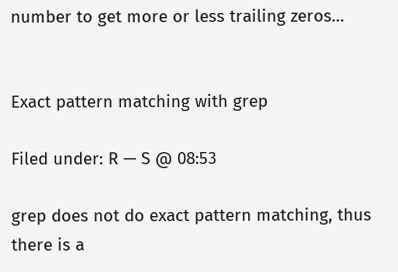number to get more or less trailing zeros…


Exact pattern matching with grep

Filed under: R — S @ 08:53

grep does not do exact pattern matching, thus there is a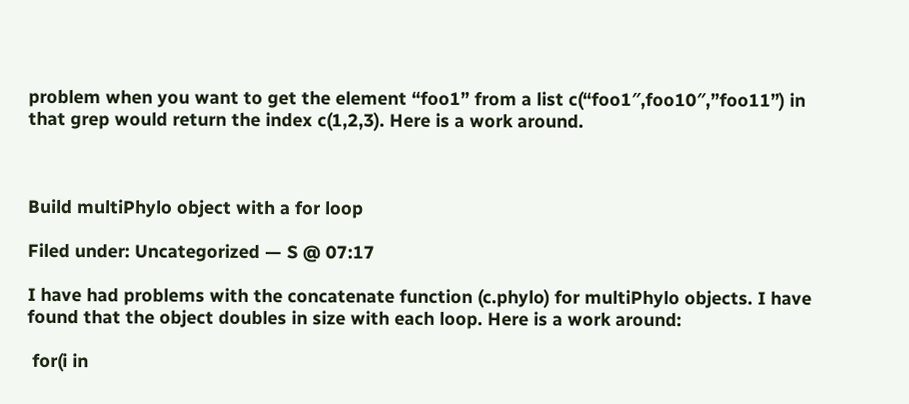problem when you want to get the element “foo1” from a list c(“foo1″,foo10″,”foo11”) in that grep would return the index c(1,2,3). Here is a work around.



Build multiPhylo object with a for loop

Filed under: Uncategorized — S @ 07:17

I have had problems with the concatenate function (c.phylo) for multiPhylo objects. I have found that the object doubles in size with each loop. Here is a work around:

 for(i in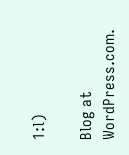1:l)

Blog at WordPress.com.